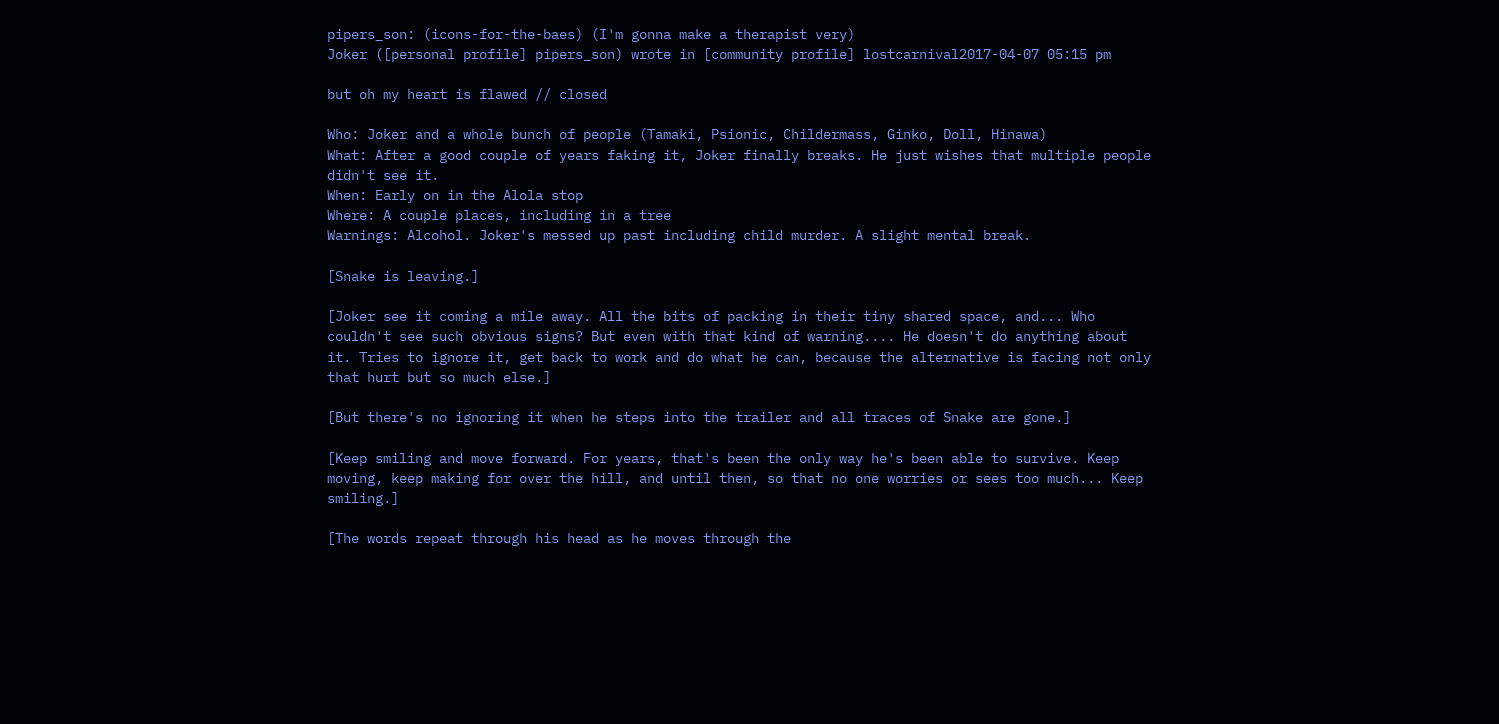pipers_son: (icons-for-the-baes) (I'm gonna make a therapist very)
Joker ([personal profile] pipers_son) wrote in [community profile] lostcarnival2017-04-07 05:15 pm

but oh my heart is flawed // closed

Who: Joker and a whole bunch of people (Tamaki, Psionic, Childermass, Ginko, Doll, Hinawa)
What: After a good couple of years faking it, Joker finally breaks. He just wishes that multiple people didn't see it.
When: Early on in the Alola stop
Where: A couple places, including in a tree
Warnings: Alcohol. Joker's messed up past including child murder. A slight mental break.

[Snake is leaving.]

[Joker see it coming a mile away. All the bits of packing in their tiny shared space, and... Who couldn't see such obvious signs? But even with that kind of warning.... He doesn't do anything about it. Tries to ignore it, get back to work and do what he can, because the alternative is facing not only that hurt but so much else.]

[But there's no ignoring it when he steps into the trailer and all traces of Snake are gone.]

[Keep smiling and move forward. For years, that's been the only way he's been able to survive. Keep moving, keep making for over the hill, and until then, so that no one worries or sees too much... Keep smiling.]

[The words repeat through his head as he moves through the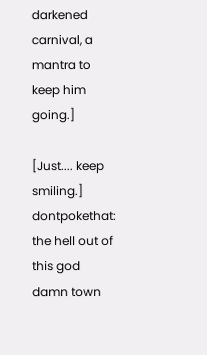darkened carnival, a mantra to keep him going.]

[Just.... keep smiling.]
dontpokethat: the hell out of this god damn town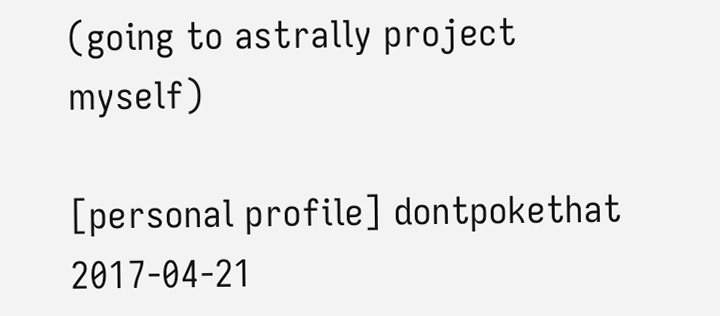(going to astrally project myself)

[personal profile] dontpokethat 2017-04-21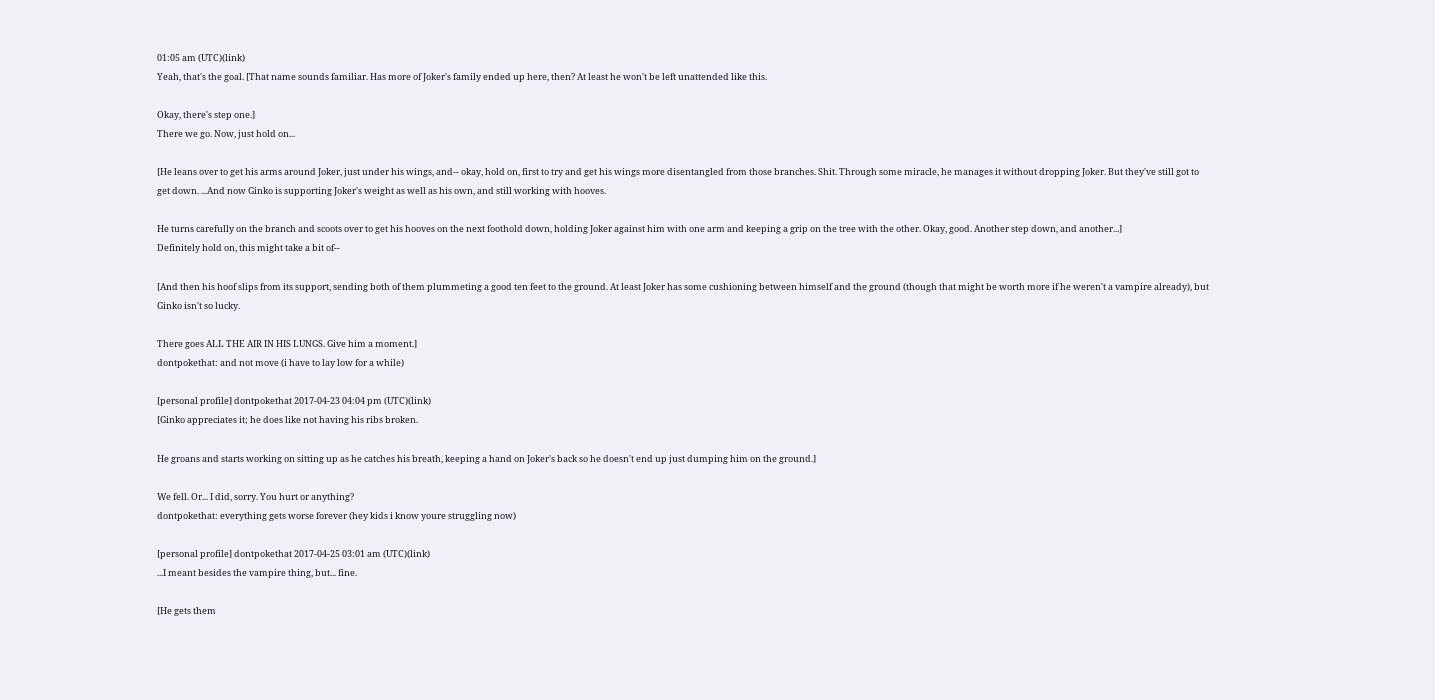01:05 am (UTC)(link)
Yeah, that's the goal. [That name sounds familiar. Has more of Joker's family ended up here, then? At least he won't be left unattended like this.

Okay, there's step one.]
There we go. Now, just hold on...

[He leans over to get his arms around Joker, just under his wings, and-- okay, hold on, first to try and get his wings more disentangled from those branches. Shit. Through some miracle, he manages it without dropping Joker. But they've still got to get down. ...And now Ginko is supporting Joker's weight as well as his own, and still working with hooves.

He turns carefully on the branch and scoots over to get his hooves on the next foothold down, holding Joker against him with one arm and keeping a grip on the tree with the other. Okay, good. Another step down, and another...]
Definitely hold on, this might take a bit of--

[And then his hoof slips from its support, sending both of them plummeting a good ten feet to the ground. At least Joker has some cushioning between himself and the ground (though that might be worth more if he weren't a vampire already), but Ginko isn't so lucky.

There goes ALL THE AIR IN HIS LUNGS. Give him a moment.]
dontpokethat: and not move (i have to lay low for a while)

[personal profile] dontpokethat 2017-04-23 04:04 pm (UTC)(link)
[Ginko appreciates it; he does like not having his ribs broken.

He groans and starts working on sitting up as he catches his breath, keeping a hand on Joker's back so he doesn't end up just dumping him on the ground.]

We fell. Or... I did, sorry. You hurt or anything?
dontpokethat: everything gets worse forever (hey kids i know youre struggling now)

[personal profile] dontpokethat 2017-04-25 03:01 am (UTC)(link)
...I meant besides the vampire thing, but... fine.

[He gets them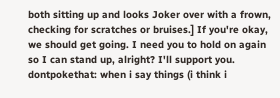both sitting up and looks Joker over with a frown, checking for scratches or bruises.] If you're okay, we should get going. I need you to hold on again so I can stand up, alright? I'll support you.
dontpokethat: when i say things (i think i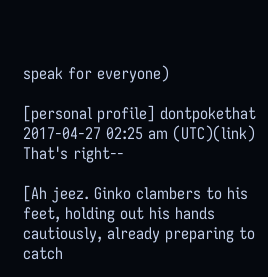speak for everyone)

[personal profile] dontpokethat 2017-04-27 02:25 am (UTC)(link)
That's right--

[Ah jeez. Ginko clambers to his feet, holding out his hands cautiously, already preparing to catch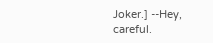Joker.] --Hey, careful.